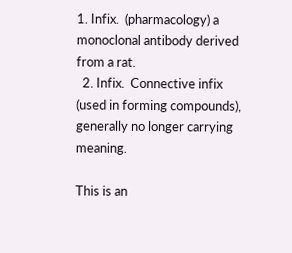1. Infix.  (pharmacology) a monoclonal antibody derived from a rat.
  2. Infix.  Connective infix (used in forming compounds), generally no longer carrying meaning.

This is an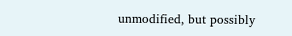unmodified, but possibly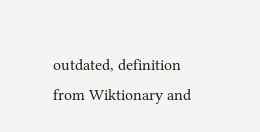outdated, definition from Wiktionary and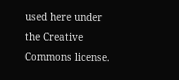used here under the Creative Commons license.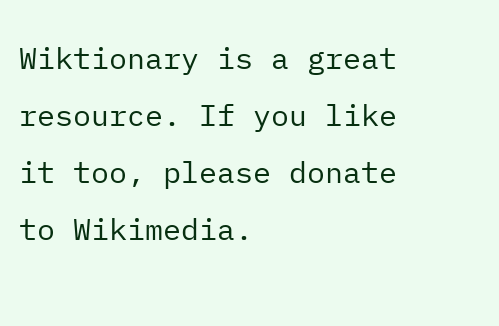Wiktionary is a great resource. If you like it too, please donate to Wikimedia.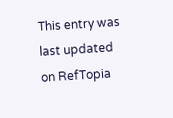This entry was last updated on RefTopia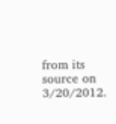from its source on 3/20/2012.